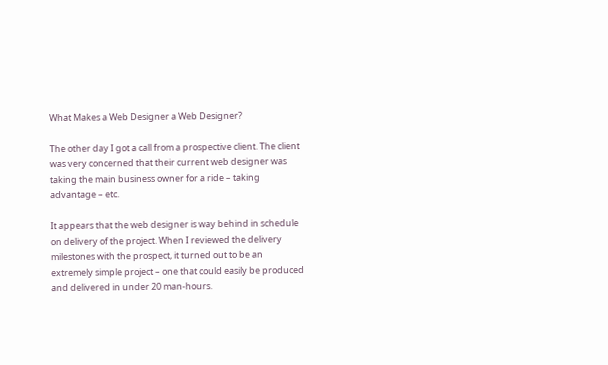What Makes a Web Designer a Web Designer?

The other day I got a call from a prospective client. The client was very concerned that their current web designer was taking the main business owner for a ride – taking advantage – etc.

It appears that the web designer is way behind in schedule on delivery of the project. When I reviewed the delivery milestones with the prospect, it turned out to be an extremely simple project – one that could easily be produced and delivered in under 20 man-hours.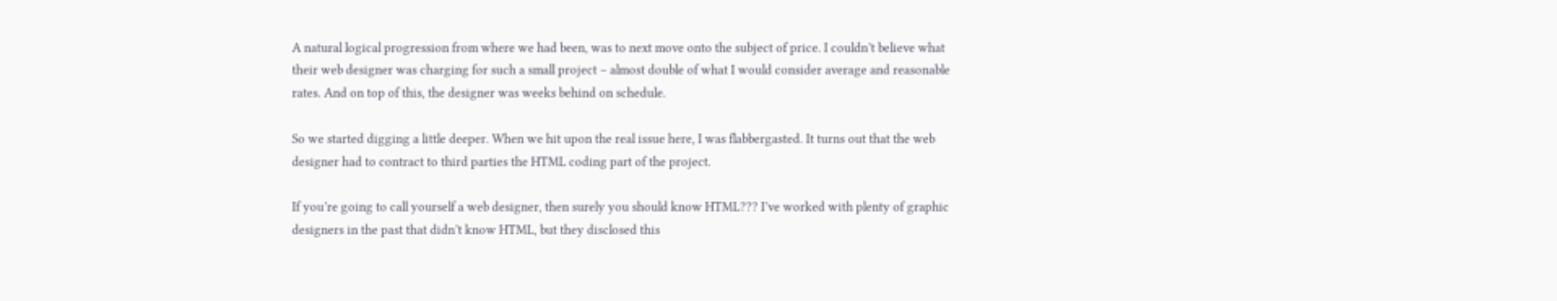A natural logical progression from where we had been, was to next move onto the subject of price. I couldn’t believe what their web designer was charging for such a small project – almost double of what I would consider average and reasonable rates. And on top of this, the designer was weeks behind on schedule.

So we started digging a little deeper. When we hit upon the real issue here, I was flabbergasted. It turns out that the web designer had to contract to third parties the HTML coding part of the project.

If you’re going to call yourself a web designer, then surely you should know HTML??? I’ve worked with plenty of graphic designers in the past that didn’t know HTML, but they disclosed this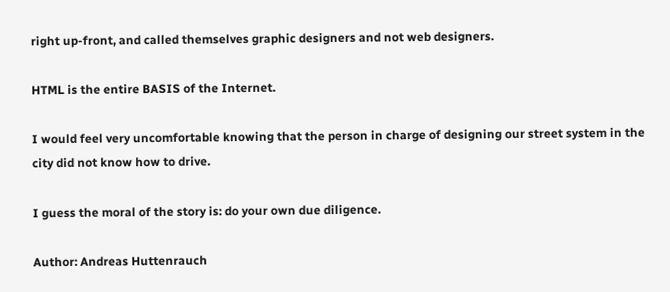right up-front, and called themselves graphic designers and not web designers.

HTML is the entire BASIS of the Internet.

I would feel very uncomfortable knowing that the person in charge of designing our street system in the city did not know how to drive.

I guess the moral of the story is: do your own due diligence.

Author: Andreas Huttenrauch